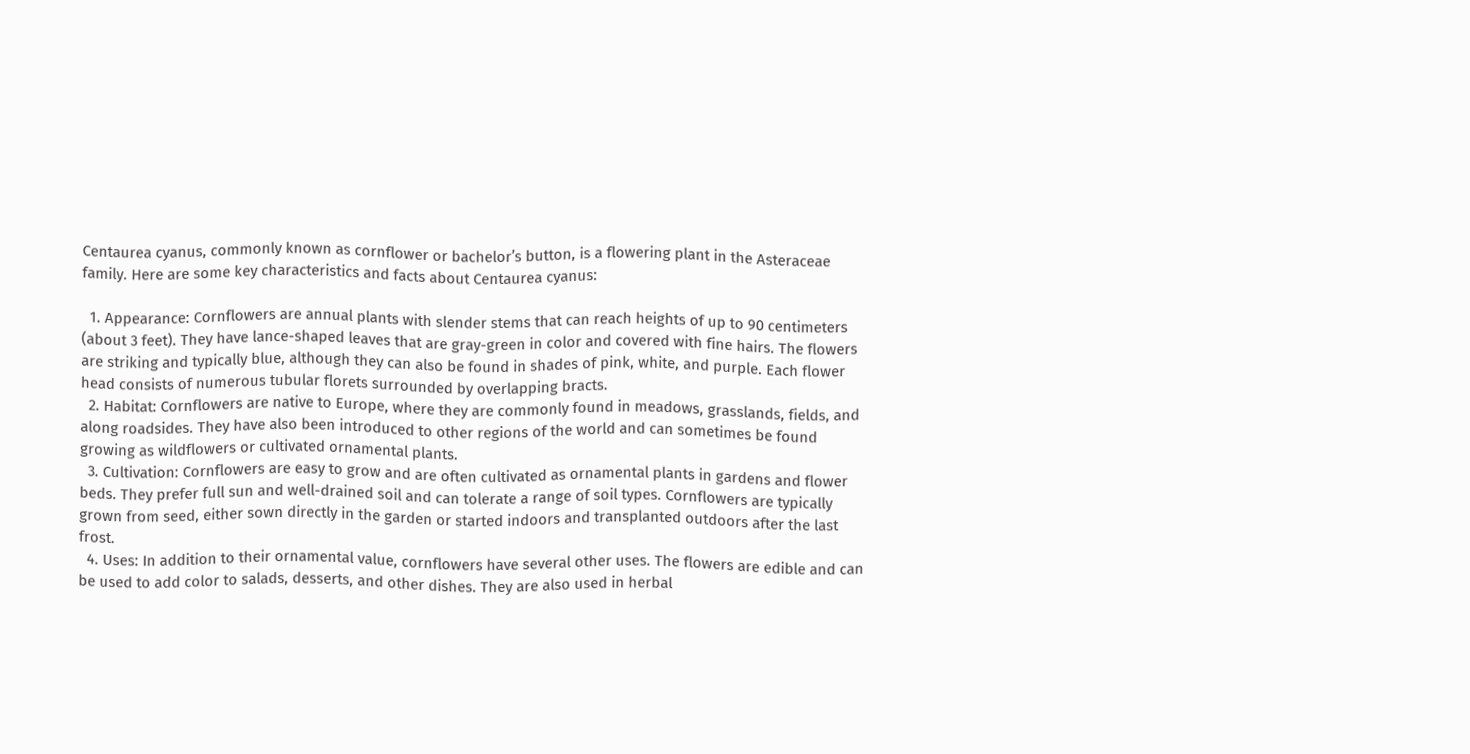Centaurea cyanus, commonly known as cornflower or bachelor’s button, is a flowering plant in the Asteraceae family. Here are some key characteristics and facts about Centaurea cyanus:

  1. Appearance: Cornflowers are annual plants with slender stems that can reach heights of up to 90 centimeters (about 3 feet). They have lance-shaped leaves that are gray-green in color and covered with fine hairs. The flowers are striking and typically blue, although they can also be found in shades of pink, white, and purple. Each flower head consists of numerous tubular florets surrounded by overlapping bracts.
  2. Habitat: Cornflowers are native to Europe, where they are commonly found in meadows, grasslands, fields, and along roadsides. They have also been introduced to other regions of the world and can sometimes be found growing as wildflowers or cultivated ornamental plants.
  3. Cultivation: Cornflowers are easy to grow and are often cultivated as ornamental plants in gardens and flower beds. They prefer full sun and well-drained soil and can tolerate a range of soil types. Cornflowers are typically grown from seed, either sown directly in the garden or started indoors and transplanted outdoors after the last frost.
  4. Uses: In addition to their ornamental value, cornflowers have several other uses. The flowers are edible and can be used to add color to salads, desserts, and other dishes. They are also used in herbal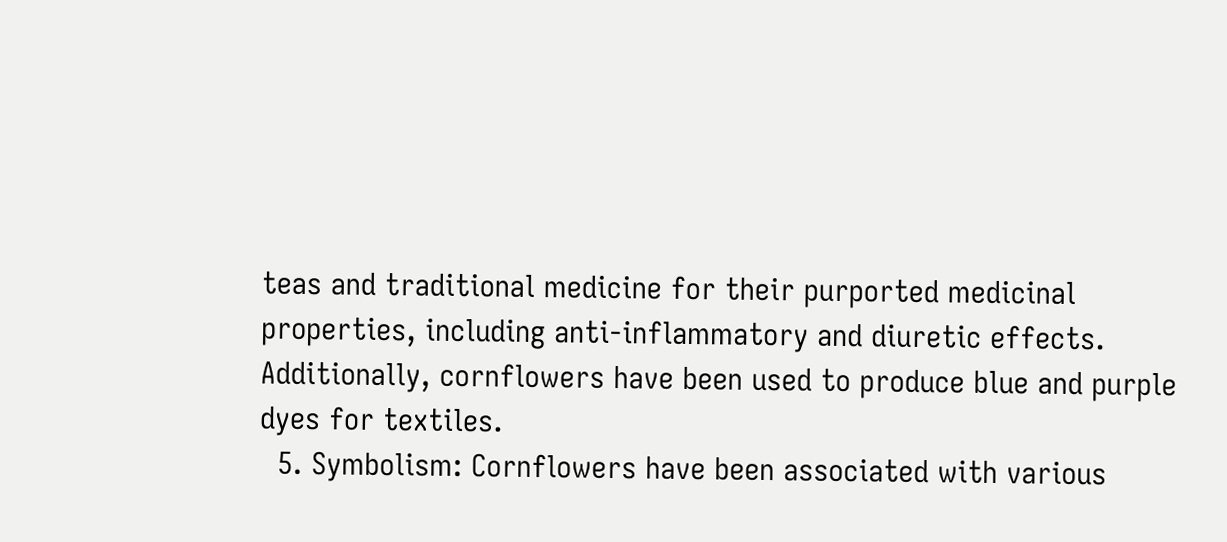teas and traditional medicine for their purported medicinal properties, including anti-inflammatory and diuretic effects. Additionally, cornflowers have been used to produce blue and purple dyes for textiles.
  5. Symbolism: Cornflowers have been associated with various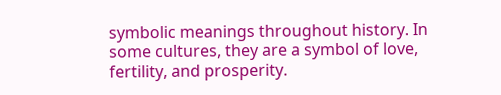symbolic meanings throughout history. In some cultures, they are a symbol of love, fertility, and prosperity.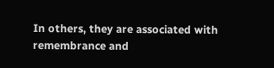In others, they are associated with remembrance and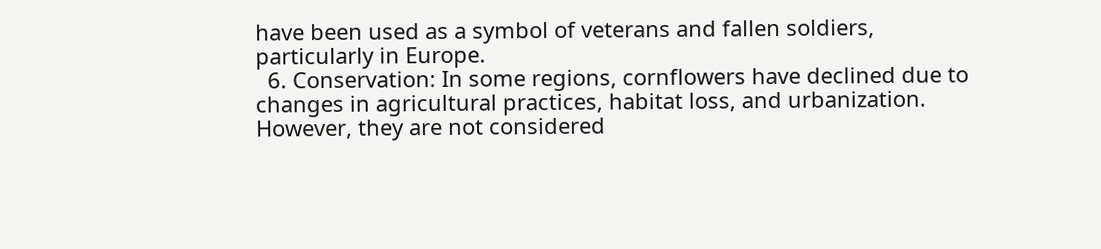have been used as a symbol of veterans and fallen soldiers, particularly in Europe.
  6. Conservation: In some regions, cornflowers have declined due to changes in agricultural practices, habitat loss, and urbanization. However, they are not considered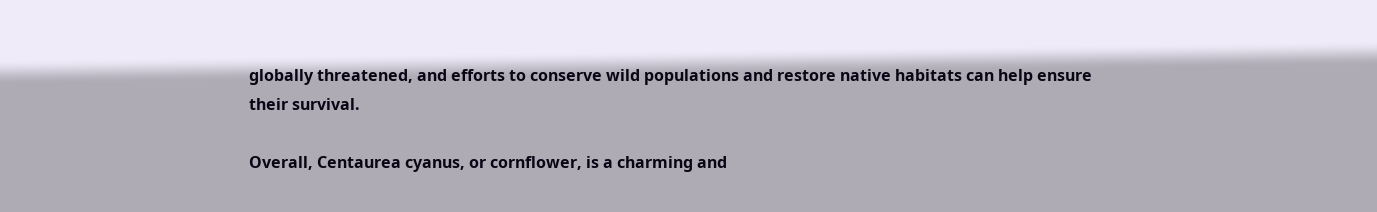globally threatened, and efforts to conserve wild populations and restore native habitats can help ensure their survival.

Overall, Centaurea cyanus, or cornflower, is a charming and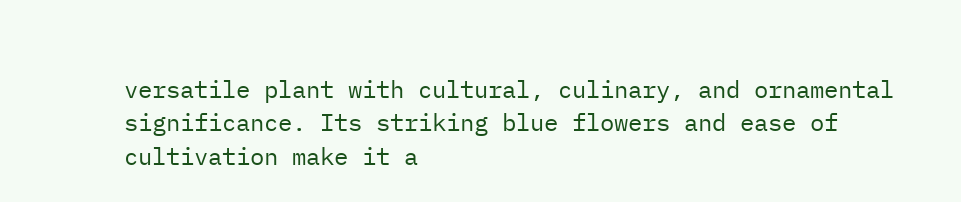versatile plant with cultural, culinary, and ornamental significance. Its striking blue flowers and ease of cultivation make it a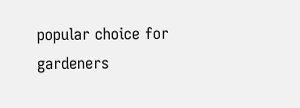popular choice for gardeners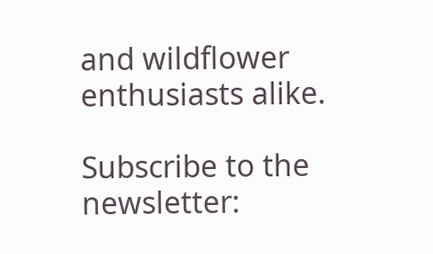and wildflower enthusiasts alike.

Subscribe to the newsletter: